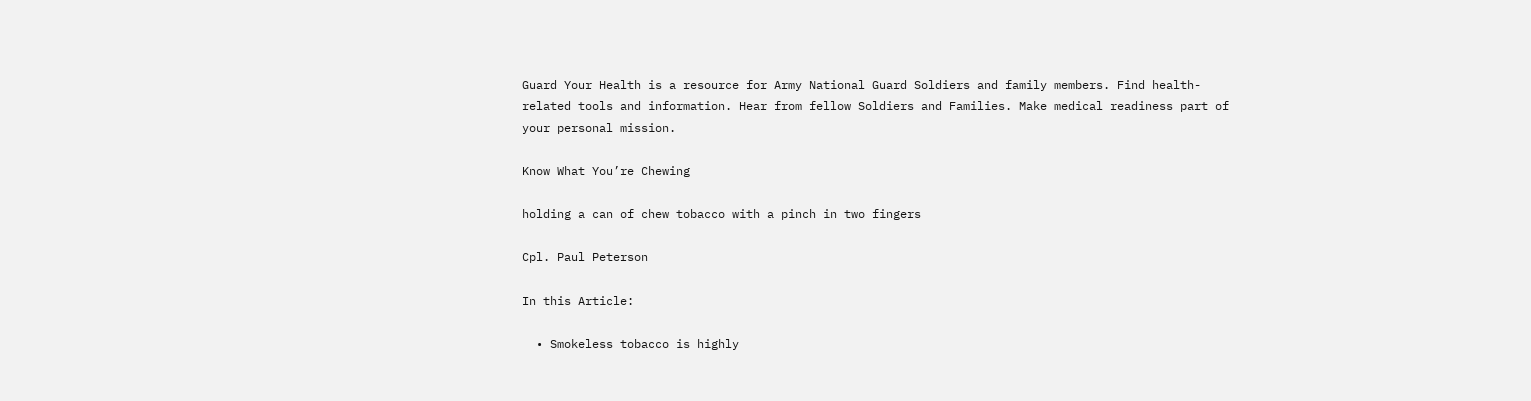Guard Your Health is a resource for Army National Guard Soldiers and family members. Find health-related tools and information. Hear from fellow Soldiers and Families. Make medical readiness part of your personal mission.

Know What You’re Chewing

holding a can of chew tobacco with a pinch in two fingers

Cpl. Paul Peterson

In this Article:

  • Smokeless tobacco is highly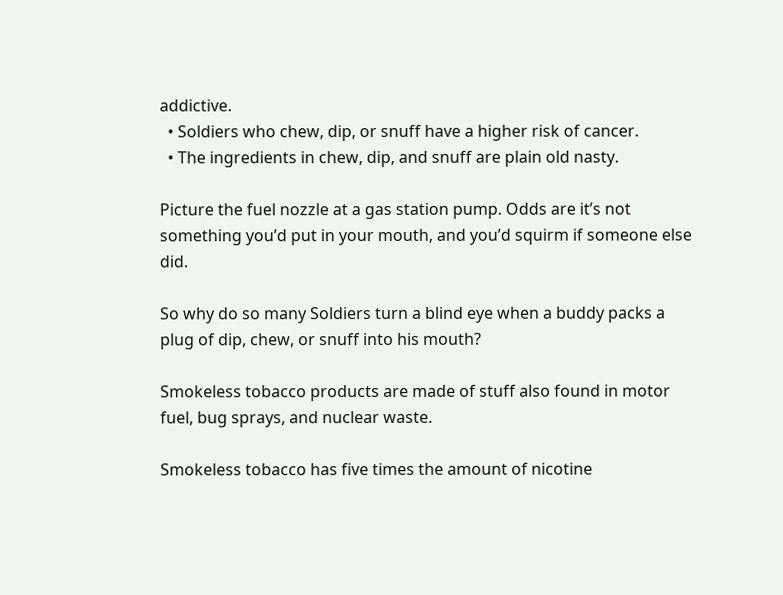addictive.
  • Soldiers who chew, dip, or snuff have a higher risk of cancer.
  • The ingredients in chew, dip, and snuff are plain old nasty.

Picture the fuel nozzle at a gas station pump. Odds are it’s not something you’d put in your mouth, and you’d squirm if someone else did.

So why do so many Soldiers turn a blind eye when a buddy packs a plug of dip, chew, or snuff into his mouth?

Smokeless tobacco products are made of stuff also found in motor fuel, bug sprays, and nuclear waste.

Smokeless tobacco has five times the amount of nicotine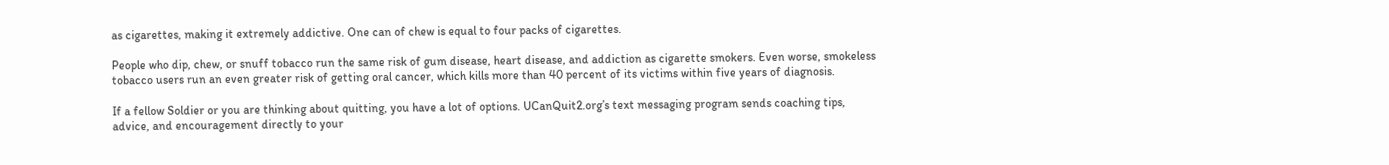as cigarettes, making it extremely addictive. One can of chew is equal to four packs of cigarettes.

People who dip, chew, or snuff tobacco run the same risk of gum disease, heart disease, and addiction as cigarette smokers. Even worse, smokeless tobacco users run an even greater risk of getting oral cancer, which kills more than 40 percent of its victims within five years of diagnosis.

If a fellow Soldier or you are thinking about quitting, you have a lot of options. UCanQuit2.org’s text messaging program sends coaching tips, advice, and encouragement directly to your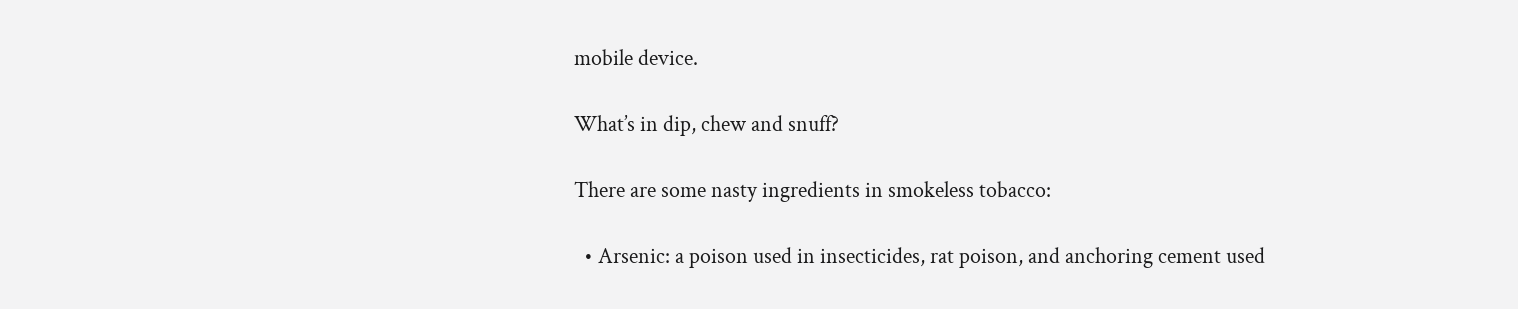mobile device.

What’s in dip, chew and snuff?

There are some nasty ingredients in smokeless tobacco:

  • Arsenic: a poison used in insecticides, rat poison, and anchoring cement used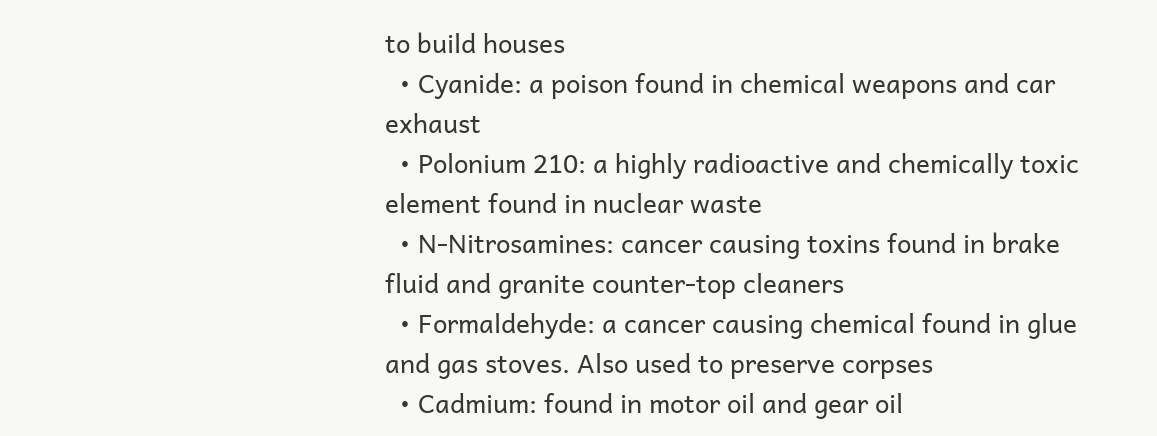to build houses
  • Cyanide: a poison found in chemical weapons and car exhaust
  • Polonium 210: a highly radioactive and chemically toxic element found in nuclear waste
  • N-Nitrosamines: cancer causing toxins found in brake fluid and granite counter-top cleaners
  • Formaldehyde: a cancer causing chemical found in glue and gas stoves. Also used to preserve corpses
  • Cadmium: found in motor oil and gear oil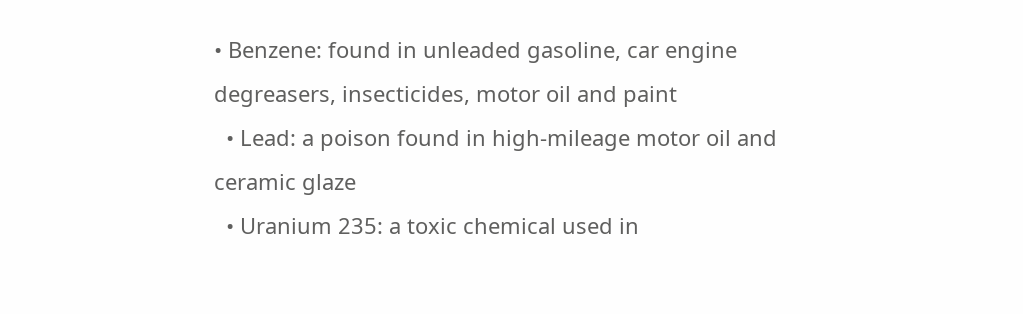• Benzene: found in unleaded gasoline, car engine degreasers, insecticides, motor oil and paint
  • Lead: a poison found in high-mileage motor oil and ceramic glaze
  • Uranium 235: a toxic chemical used in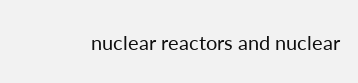nuclear reactors and nuclear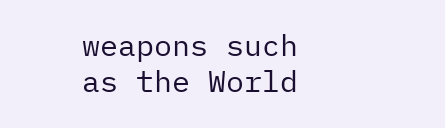weapons such as the World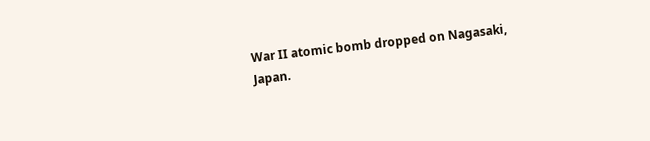War II atomic bomb dropped on Nagasaki, Japan.